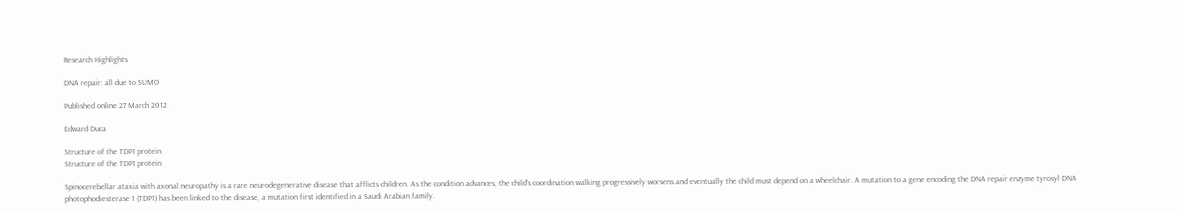Research Highlights

DNA repair: all due to SUMO

Published online 27 March 2012

Edward Duca

Structure of the TDP1 protein
Structure of the TDP1 protein

Spinocerebellar ataxia with axonal neuropathy is a rare neurodegenerative disease that afflicts children. As the condition advances, the child's coordination walking progressively worsens and eventually the child must depend on a wheelchair. A mutation to a gene encoding the DNA repair enzyme tyrosyl DNA photophodiesterase 1 (TDP1) has been linked to the disease, a mutation first identified in a Saudi Arabian family.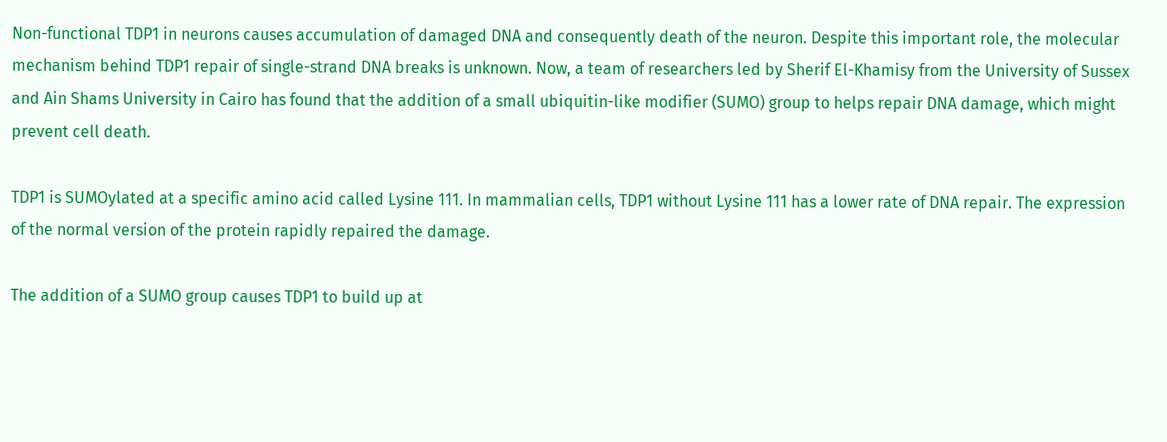Non-functional TDP1 in neurons causes accumulation of damaged DNA and consequently death of the neuron. Despite this important role, the molecular mechanism behind TDP1 repair of single-strand DNA breaks is unknown. Now, a team of researchers led by Sherif El-Khamisy from the University of Sussex and Ain Shams University in Cairo has found that the addition of a small ubiquitin-like modifier (SUMO) group to helps repair DNA damage, which might prevent cell death.

TDP1 is SUMOylated at a specific amino acid called Lysine 111. In mammalian cells, TDP1 without Lysine 111 has a lower rate of DNA repair. The expression of the normal version of the protein rapidly repaired the damage.

The addition of a SUMO group causes TDP1 to build up at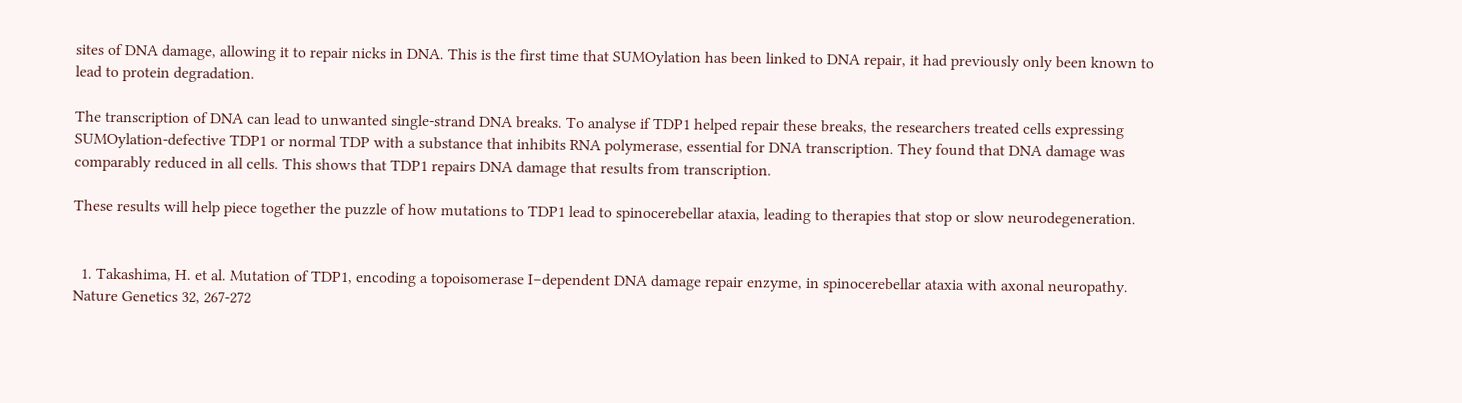sites of DNA damage, allowing it to repair nicks in DNA. This is the first time that SUMOylation has been linked to DNA repair, it had previously only been known to lead to protein degradation.

The transcription of DNA can lead to unwanted single-strand DNA breaks. To analyse if TDP1 helped repair these breaks, the researchers treated cells expressing SUMOylation-defective TDP1 or normal TDP with a substance that inhibits RNA polymerase, essential for DNA transcription. They found that DNA damage was comparably reduced in all cells. This shows that TDP1 repairs DNA damage that results from transcription.

These results will help piece together the puzzle of how mutations to TDP1 lead to spinocerebellar ataxia, leading to therapies that stop or slow neurodegeneration.


  1. Takashima, H. et al. Mutation of TDP1, encoding a topoisomerase I−dependent DNA damage repair enzyme, in spinocerebellar ataxia with axonal neuropathy. Nature Genetics 32, 267-272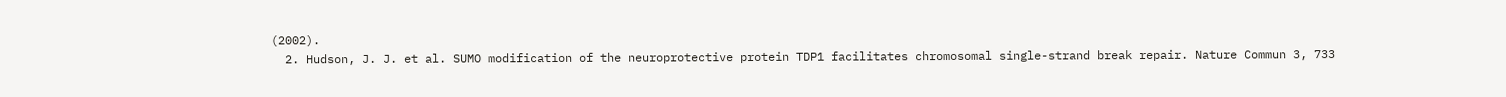(2002).
  2. Hudson, J. J. et al. SUMO modification of the neuroprotective protein TDP1 facilitates chromosomal single-strand break repair. Nature Commun 3, 733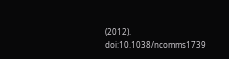(2012). doi:10.1038/ncomms1739